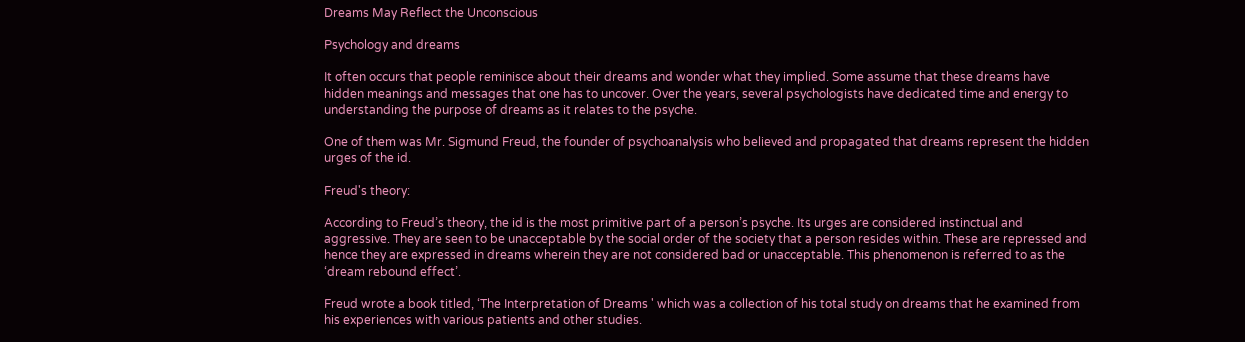Dreams May Reflect the Unconscious

Psychology and dreams

It often occurs that people reminisce about their dreams and wonder what they implied. Some assume that these dreams have hidden meanings and messages that one has to uncover. Over the years, several psychologists have dedicated time and energy to understanding the purpose of dreams as it relates to the psyche.

One of them was Mr. Sigmund Freud, the founder of psychoanalysis who believed and propagated that dreams represent the hidden urges of the id.

Freud's theory:

According to Freud’s theory, the id is the most primitive part of a person’s psyche. Its urges are considered instinctual and aggressive. They are seen to be unacceptable by the social order of the society that a person resides within. These are repressed and hence they are expressed in dreams wherein they are not considered bad or unacceptable. This phenomenon is referred to as the ‘dream rebound effect’.

Freud wrote a book titled, ‘The Interpretation of Dreams ' which was a collection of his total study on dreams that he examined from his experiences with various patients and other studies.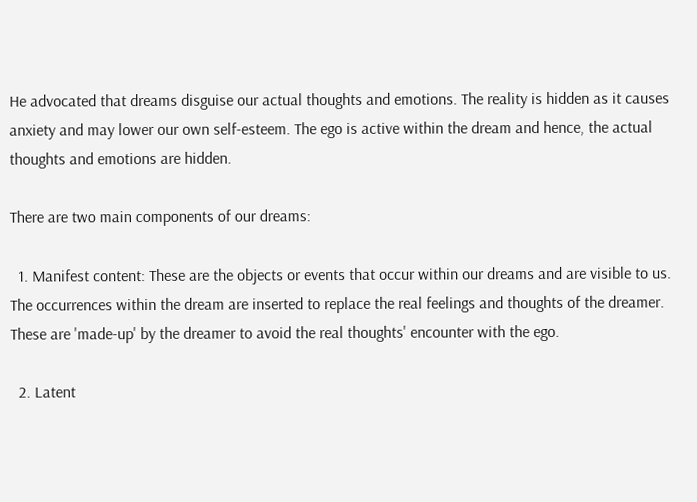He advocated that dreams disguise our actual thoughts and emotions. The reality is hidden as it causes anxiety and may lower our own self-esteem. The ego is active within the dream and hence, the actual thoughts and emotions are hidden.

There are two main components of our dreams:

  1. Manifest content: These are the objects or events that occur within our dreams and are visible to us. The occurrences within the dream are inserted to replace the real feelings and thoughts of the dreamer. These are 'made-up' by the dreamer to avoid the real thoughts' encounter with the ego.

  2. Latent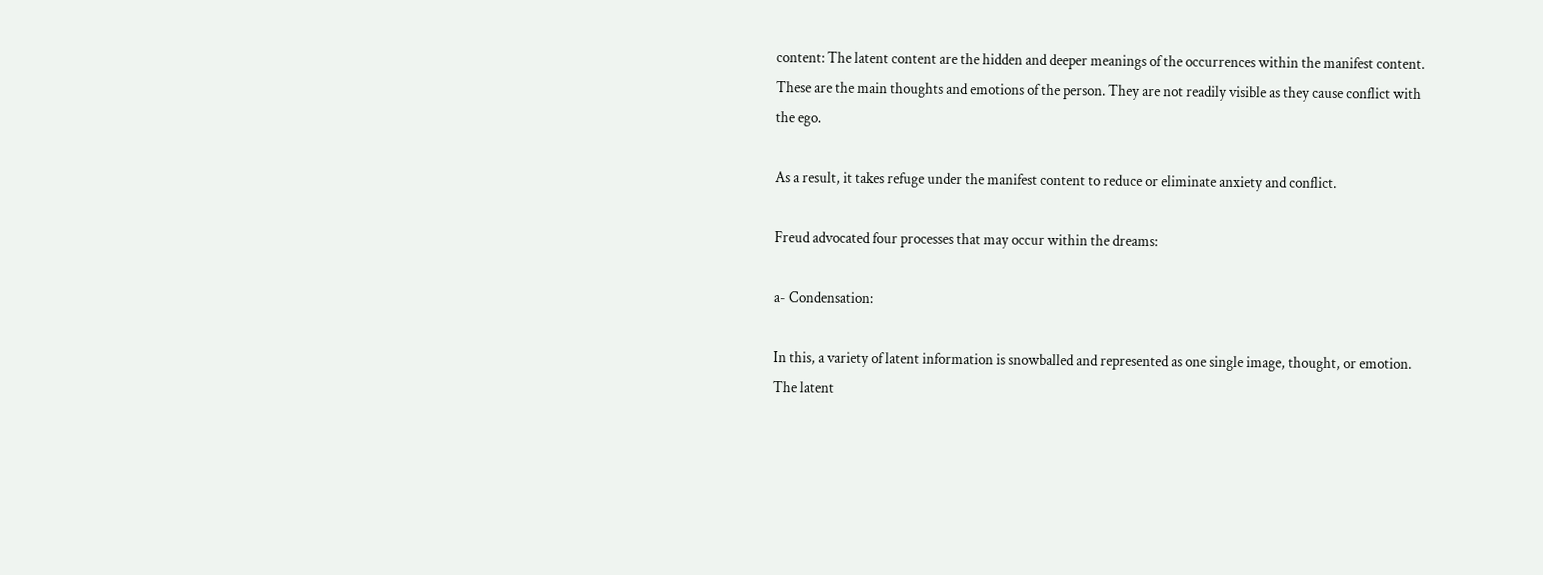content: The latent content are the hidden and deeper meanings of the occurrences within the manifest content. These are the main thoughts and emotions of the person. They are not readily visible as they cause conflict with the ego.

As a result, it takes refuge under the manifest content to reduce or eliminate anxiety and conflict.

Freud advocated four processes that may occur within the dreams:

a- Condensation:

In this, a variety of latent information is snowballed and represented as one single image, thought, or emotion. The latent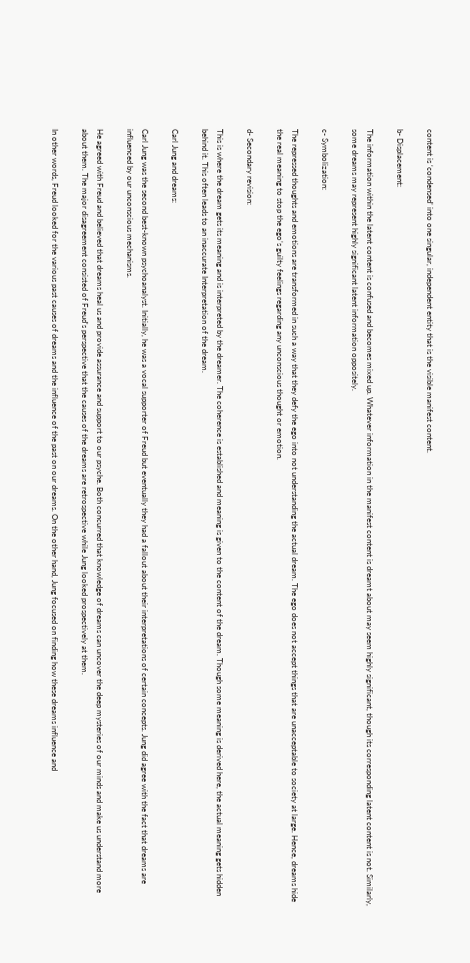content is ‘condensed’ into one singular, independent entity that is the visible manifest content.

b- Displacement:

The information within the latent content is confused and becomes mixed up. Whatever information in the manifest content is dreamt about may seem highly significant, though its corresponding latent content is not. Similarly, some dreams may represent highly significant latent information oppositely.

c- Symbolization:

The repressed thoughts and emotions are transformed in such a way that they defy the ego into not understanding the actual dream. The ego does not accept things that are unacceptable to society at large. Hence, dreams hide the real meaning to stop the ego’s guilty feelings regarding any unconscious thought or emotion.

d- Secondary revision:

This is where the dream gets its meaning and is interpreted by the dreamer. The coherence is established and meaning is given to the content of the dream. Though some meaning is derived here, the actual meaning gets hidden behind it. This often leads to an inaccurate Interpretation of the dream.

Carl Jung and dreams:

Carl Jung was the second best-known psychoanalyst. Initially, he was a vocal supporter of Freud but eventually they had a fallout about their interpretations of certain concepts. Jung did agree with the fact that dreams are influenced by our unconscious mechanisms.

He agreed with Freud and believed that dreams heal us and provide assurance and support to our psyche. Both concurred that knowledge of dreams can uncover the deep mysteries of our minds and make us understand more about them. The major disagreement consisted of Freud's perspective that the causes of the dreams are retrospective while Jung looked prospectively at them.

In other words, Freud looked for the various past causes of dreams and the influence of the past on our dreams. On the other hand, Jung focused on finding how these dreams influence and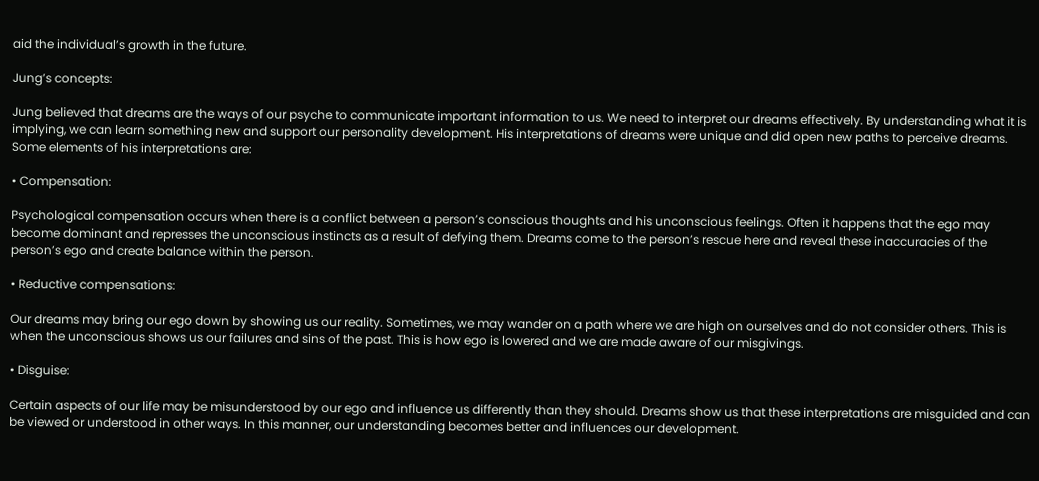aid the individual’s growth in the future.

Jung’s concepts:

Jung believed that dreams are the ways of our psyche to communicate important information to us. We need to interpret our dreams effectively. By understanding what it is implying, we can learn something new and support our personality development. His interpretations of dreams were unique and did open new paths to perceive dreams. Some elements of his interpretations are:

• Compensation:

Psychological compensation occurs when there is a conflict between a person’s conscious thoughts and his unconscious feelings. Often it happens that the ego may become dominant and represses the unconscious instincts as a result of defying them. Dreams come to the person’s rescue here and reveal these inaccuracies of the person’s ego and create balance within the person.

• Reductive compensations:

Our dreams may bring our ego down by showing us our reality. Sometimes, we may wander on a path where we are high on ourselves and do not consider others. This is when the unconscious shows us our failures and sins of the past. This is how ego is lowered and we are made aware of our misgivings.

• Disguise:

Certain aspects of our life may be misunderstood by our ego and influence us differently than they should. Dreams show us that these interpretations are misguided and can be viewed or understood in other ways. In this manner, our understanding becomes better and influences our development.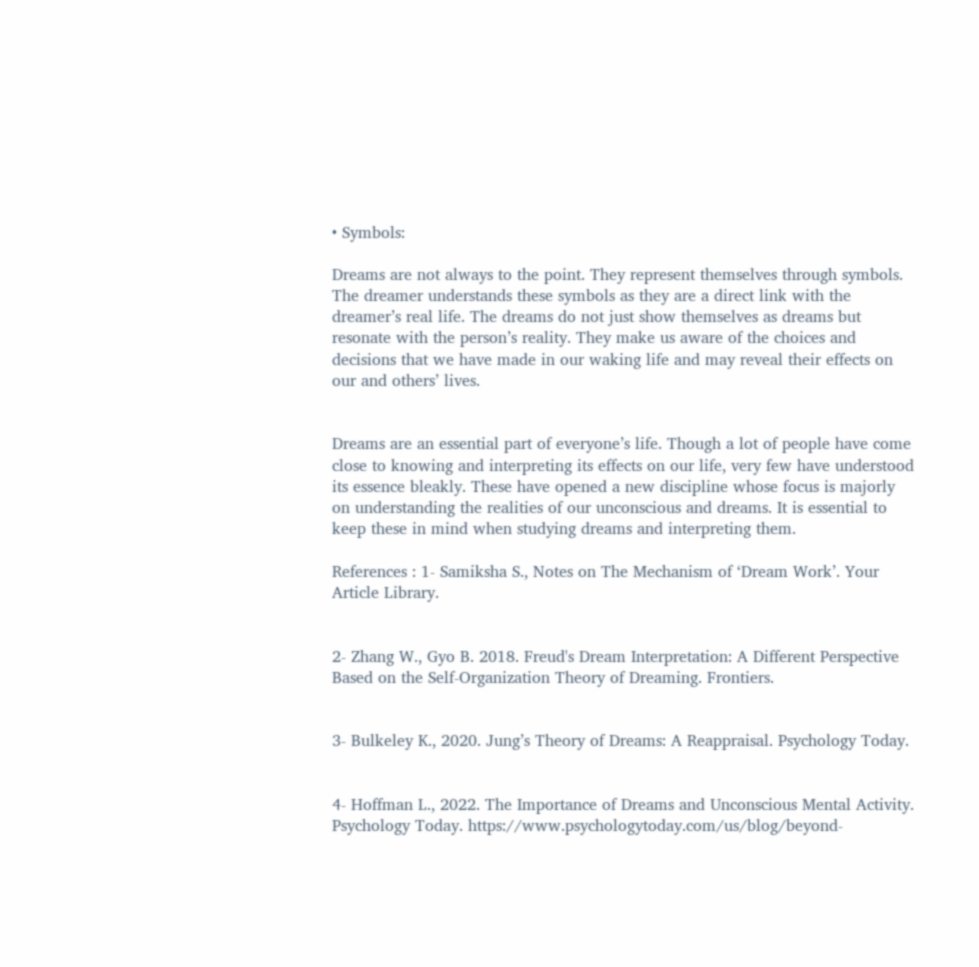• Symbols:

Dreams are not always to the point. They represent themselves through symbols. The dreamer understands these symbols as they are a direct link with the dreamer’s real life. The dreams do not just show themselves as dreams but resonate with the person’s reality. They make us aware of the choices and decisions that we have made in our waking life and may reveal their effects on our and others’ lives.


Dreams are an essential part of everyone’s life. Though a lot of people have come close to knowing and interpreting its effects on our life, very few have understood its essence bleakly. These have opened a new discipline whose focus is majorly on understanding the realities of our unconscious and dreams. It is essential to keep these in mind when studying dreams and interpreting them.

References : 1- Samiksha S., Notes on The Mechanism of ‘Dream Work’. Your Article Library.


2- Zhang W., Gyo B. 2018. Freud's Dream Interpretation: A Different Perspective Based on the Self-Organization Theory of Dreaming. Frontiers.


3- Bulkeley K., 2020. Jung’s Theory of Dreams: A Reappraisal. Psychology Today.


4- Hoffman L., 2022. The Importance of Dreams and Unconscious Mental Activity. Psychology Today. https://www.psychologytoday.com/us/blog/beyond-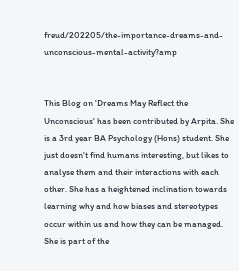freud/202205/the-importance-dreams-and-unconscious-mental-activity?amp


This Blog on 'Dreams May Reflect the Unconscious' has been contributed by Arpita. She is a 3rd year BA Psychology (Hons) student. She just doesn't find humans interesting, but likes to analyse them and their interactions with each other. She has a heightened inclination towards learning why and how biases and stereotypes occur within us and how they can be managed. She is part of the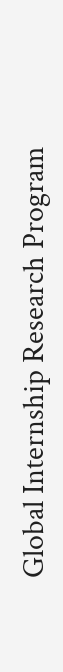Global Internship Research Program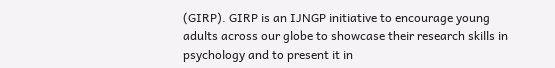(GIRP). GIRP is an IJNGP initiative to encourage young adults across our globe to showcase their research skills in psychology and to present it in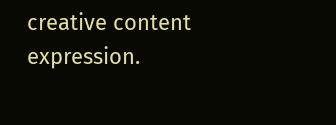creative content expression.